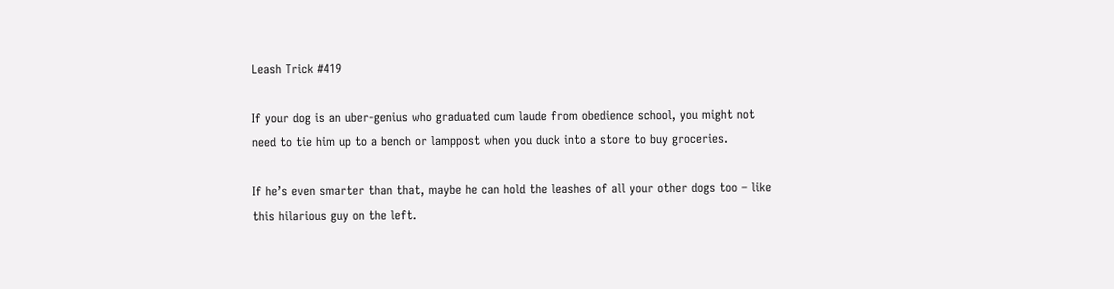Leash Trick #419

If your dog is an uber-genius who graduated cum laude from obedience school, you might not need to tie him up to a bench or lamppost when you duck into a store to buy groceries.

If he’s even smarter than that, maybe he can hold the leashes of all your other dogs too – like this hilarious guy on the left.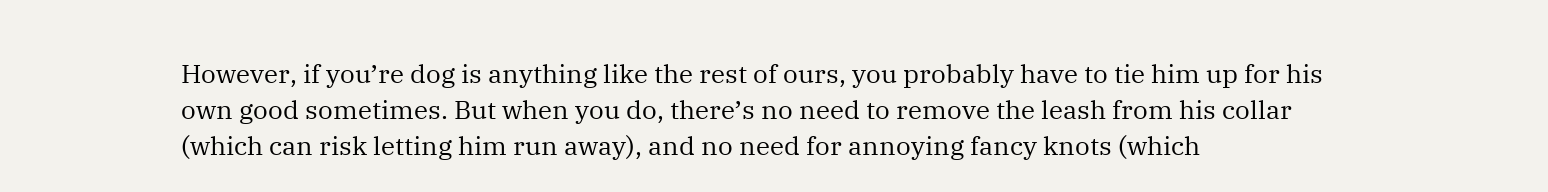However, if you’re dog is anything like the rest of ours, you probably have to tie him up for his own good sometimes. But when you do, there’s no need to remove the leash from his collar (which can risk letting him run away), and no need for annoying fancy knots (which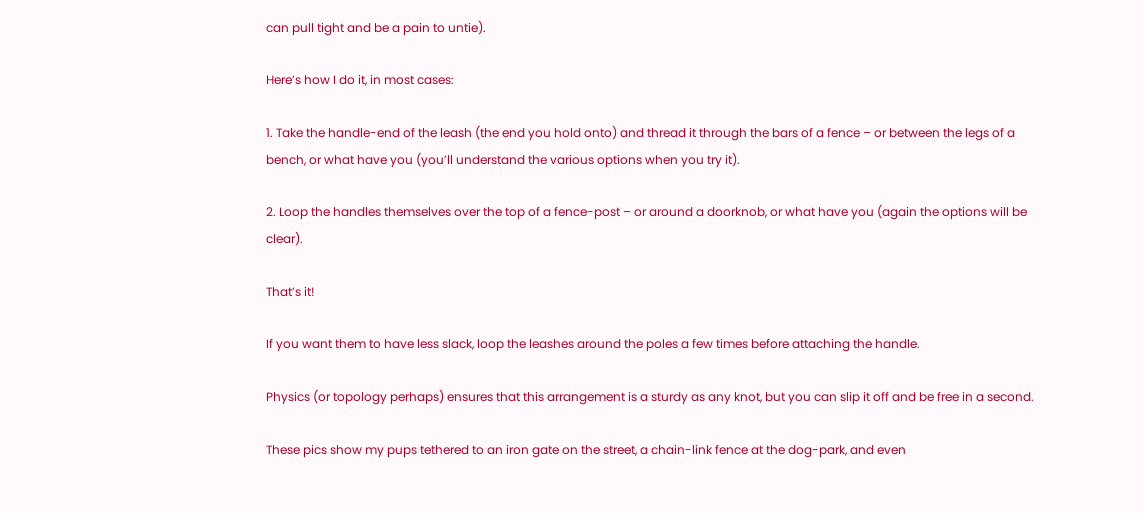can pull tight and be a pain to untie).

Here’s how I do it, in most cases:

1. Take the handle-end of the leash (the end you hold onto) and thread it through the bars of a fence – or between the legs of a bench, or what have you (you’ll understand the various options when you try it).

2. Loop the handles themselves over the top of a fence-post – or around a doorknob, or what have you (again the options will be clear).

That’s it!

If you want them to have less slack, loop the leashes around the poles a few times before attaching the handle.

Physics (or topology perhaps) ensures that this arrangement is a sturdy as any knot, but you can slip it off and be free in a second.

These pics show my pups tethered to an iron gate on the street, a chain-link fence at the dog-park, and even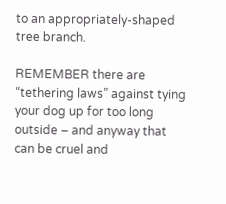to an appropriately-shaped tree branch.

REMEMBER there are “tethering laws” against tying your dog up for too long outside – and anyway that can be cruel and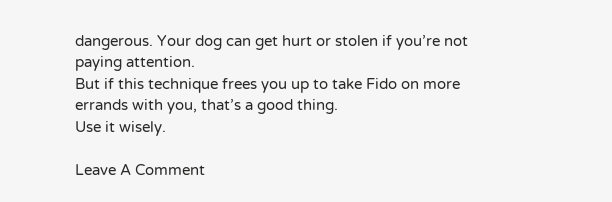dangerous. Your dog can get hurt or stolen if you’re not paying attention.
But if this technique frees you up to take Fido on more errands with you, that’s a good thing.
Use it wisely.

Leave A Comment